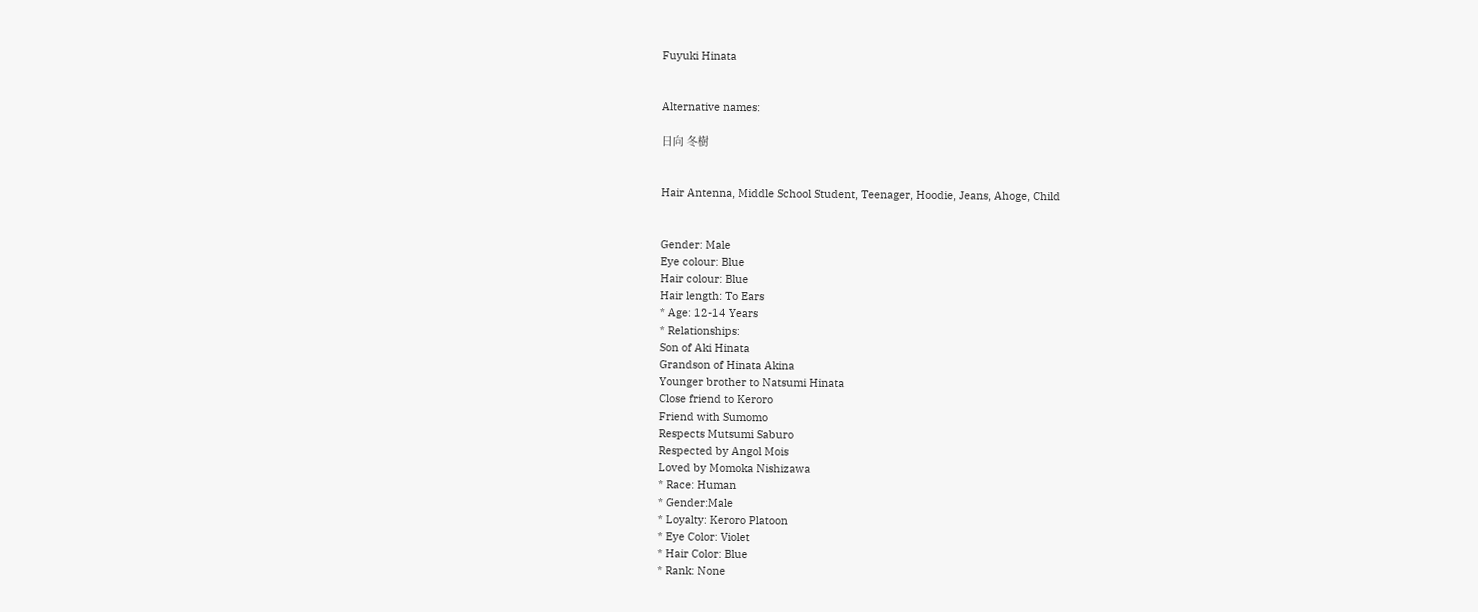Fuyuki Hinata


Alternative names:

日向 冬樹


Hair Antenna, Middle School Student, Teenager, Hoodie, Jeans, Ahoge, Child


Gender: Male
Eye colour: Blue
Hair colour: Blue
Hair length: To Ears
* Age: 12-14 Years
* Relationships:
Son of Aki Hinata
Grandson of Hinata Akina
Younger brother to Natsumi Hinata
Close friend to Keroro
Friend with Sumomo
Respects Mutsumi Saburo
Respected by Angol Mois
Loved by Momoka Nishizawa
* Race: Human
* Gender:Male
* Loyalty: Keroro Platoon
* Eye Color: Violet
* Hair Color: Blue
* Rank: None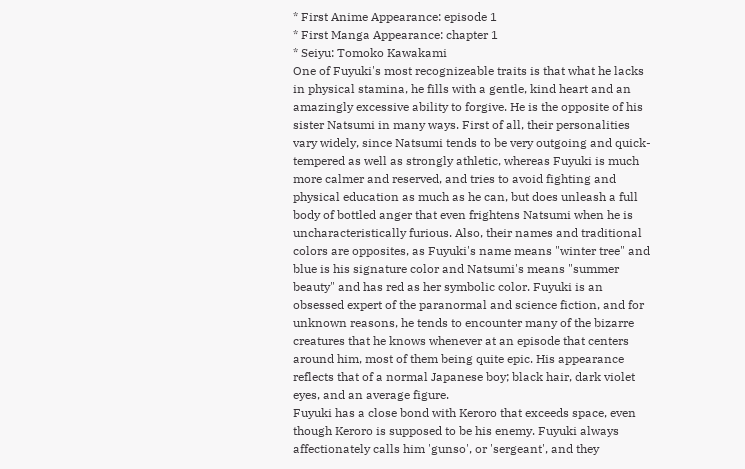* First Anime Appearance: episode 1
* First Manga Appearance: chapter 1
* Seiyu: Tomoko Kawakami
One of Fuyuki's most recognizeable traits is that what he lacks in physical stamina, he fills with a gentle, kind heart and an amazingly excessive ability to forgive. He is the opposite of his sister Natsumi in many ways. First of all, their personalities vary widely, since Natsumi tends to be very outgoing and quick-tempered as well as strongly athletic, whereas Fuyuki is much more calmer and reserved, and tries to avoid fighting and physical education as much as he can, but does unleash a full body of bottled anger that even frightens Natsumi when he is uncharacteristically furious. Also, their names and traditional colors are opposites, as Fuyuki's name means "winter tree" and blue is his signature color and Natsumi's means "summer beauty" and has red as her symbolic color. Fuyuki is an obsessed expert of the paranormal and science fiction, and for unknown reasons, he tends to encounter many of the bizarre creatures that he knows whenever at an episode that centers around him, most of them being quite epic. His appearance reflects that of a normal Japanese boy; black hair, dark violet eyes, and an average figure.
Fuyuki has a close bond with Keroro that exceeds space, even though Keroro is supposed to be his enemy. Fuyuki always affectionately calls him 'gunso', or 'sergeant', and they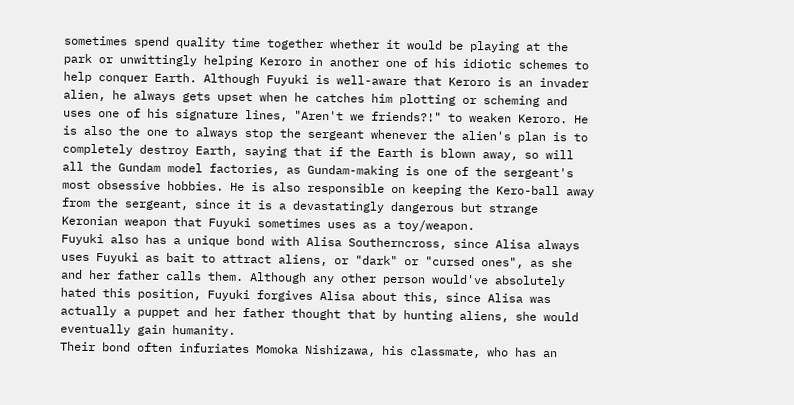sometimes spend quality time together whether it would be playing at the park or unwittingly helping Keroro in another one of his idiotic schemes to help conquer Earth. Although Fuyuki is well-aware that Keroro is an invader alien, he always gets upset when he catches him plotting or scheming and uses one of his signature lines, "Aren't we friends?!" to weaken Keroro. He is also the one to always stop the sergeant whenever the alien's plan is to completely destroy Earth, saying that if the Earth is blown away, so will all the Gundam model factories, as Gundam-making is one of the sergeant's most obsessive hobbies. He is also responsible on keeping the Kero-ball away from the sergeant, since it is a devastatingly dangerous but strange Keronian weapon that Fuyuki sometimes uses as a toy/weapon.
Fuyuki also has a unique bond with Alisa Southerncross, since Alisa always uses Fuyuki as bait to attract aliens, or "dark" or "cursed ones", as she and her father calls them. Although any other person would've absolutely hated this position, Fuyuki forgives Alisa about this, since Alisa was actually a puppet and her father thought that by hunting aliens, she would eventually gain humanity.
Their bond often infuriates Momoka Nishizawa, his classmate, who has an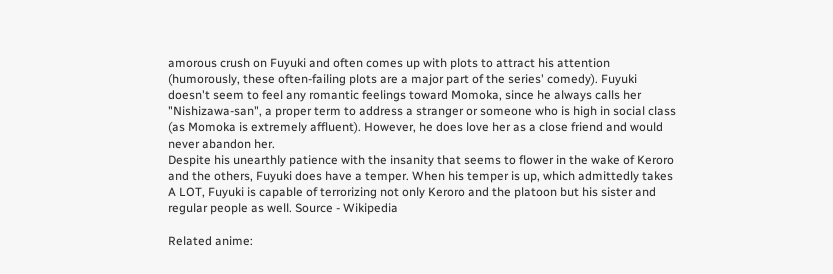amorous crush on Fuyuki and often comes up with plots to attract his attention (humorously, these often-failing plots are a major part of the series' comedy). Fuyuki doesn't seem to feel any romantic feelings toward Momoka, since he always calls her "Nishizawa-san", a proper term to address a stranger or someone who is high in social class (as Momoka is extremely affluent). However, he does love her as a close friend and would never abandon her.
Despite his unearthly patience with the insanity that seems to flower in the wake of Keroro and the others, Fuyuki does have a temper. When his temper is up, which admittedly takes A LOT, Fuyuki is capable of terrorizing not only Keroro and the platoon but his sister and regular people as well. Source - Wikipedia

Related anime: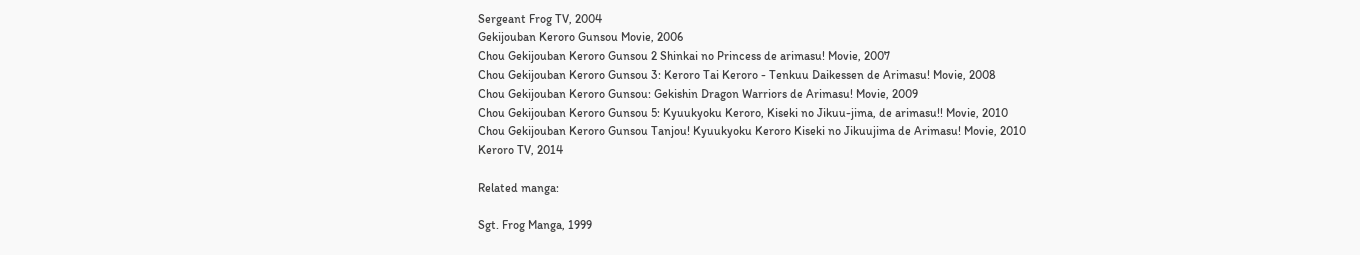Sergeant Frog TV, 2004
Gekijouban Keroro Gunsou Movie, 2006
Chou Gekijouban Keroro Gunsou 2 Shinkai no Princess de arimasu! Movie, 2007
Chou Gekijouban Keroro Gunsou 3: Keroro Tai Keroro - Tenkuu Daikessen de Arimasu! Movie, 2008
Chou Gekijouban Keroro Gunsou: Gekishin Dragon Warriors de Arimasu! Movie, 2009
Chou Gekijouban Keroro Gunsou 5: Kyuukyoku Keroro, Kiseki no Jikuu-jima, de arimasu!! Movie, 2010
Chou Gekijouban Keroro Gunsou Tanjou! Kyuukyoku Keroro Kiseki no Jikuujima de Arimasu! Movie, 2010
Keroro TV, 2014

Related manga:

Sgt. Frog Manga, 1999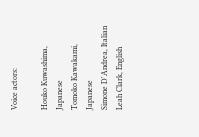Voice actors:

Houko Kuwashima, Japanese
Tomoko Kawakami, Japanese
Simone D'Andrea, Italian
Leah Clark, English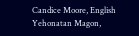Candice Moore, English
Yehonatan Magon,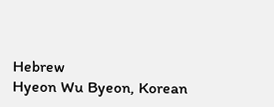Hebrew
Hyeon Wu Byeon, Korean